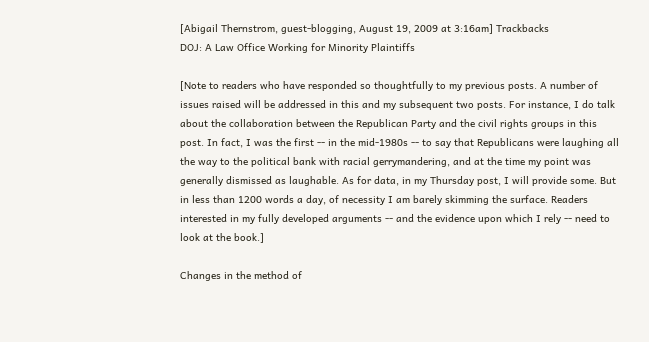[Abigail Thernstrom, guest-blogging, August 19, 2009 at 3:16am] Trackbacks
DOJ: A Law Office Working for Minority Plaintiffs

[Note to readers who have responded so thoughtfully to my previous posts. A number of issues raised will be addressed in this and my subsequent two posts. For instance, I do talk about the collaboration between the Republican Party and the civil rights groups in this post. In fact, I was the first -- in the mid-1980s -- to say that Republicans were laughing all the way to the political bank with racial gerrymandering, and at the time my point was generally dismissed as laughable. As for data, in my Thursday post, I will provide some. But in less than 1200 words a day, of necessity I am barely skimming the surface. Readers interested in my fully developed arguments -- and the evidence upon which I rely -- need to look at the book.]

Changes in the method of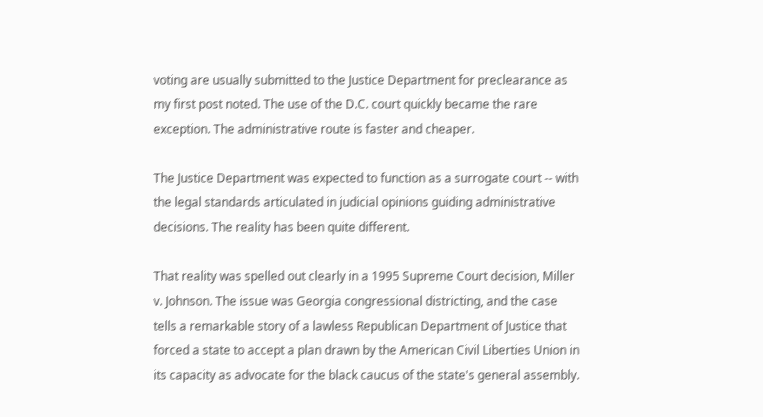voting are usually submitted to the Justice Department for preclearance as my first post noted. The use of the D.C. court quickly became the rare exception. The administrative route is faster and cheaper.

The Justice Department was expected to function as a surrogate court -- with the legal standards articulated in judicial opinions guiding administrative decisions. The reality has been quite different.

That reality was spelled out clearly in a 1995 Supreme Court decision, Miller v. Johnson. The issue was Georgia congressional districting, and the case tells a remarkable story of a lawless Republican Department of Justice that forced a state to accept a plan drawn by the American Civil Liberties Union in its capacity as advocate for the black caucus of the state's general assembly.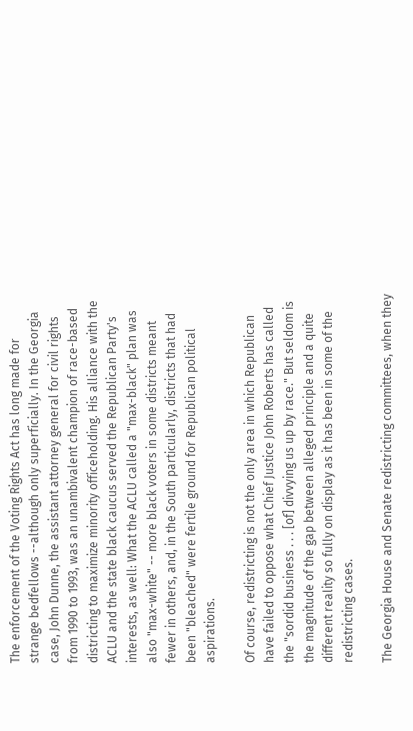The enforcement of the Voting Rights Act has long made for strange bedfellows --although only superficially. In the Georgia case, John Dunne, the assistant attorney general for civil rights from 1990 to 1993, was an unambivalent champion of race-based districting to maximize minority officeholding. His alliance with the ACLU and the state black caucus served the Republican Party's interests, as well: What the ACLU called a "max-black" plan was also "max-white" -- more black voters in some districts meant fewer in others, and, in the South particularly, districts that had been "bleached" were fertile ground for Republican political aspirations.

Of course, redistricting is not the only area in which Republican have failed to oppose what Chief Justice John Roberts has called the "sordid business . . . [of] divvying us up by race." But seldom is the magnitude of the gap between alleged principle and a quite different reality so fully on display as it has been in some of the redistricting cases.

The Georgia House and Senate redistricting committees, when they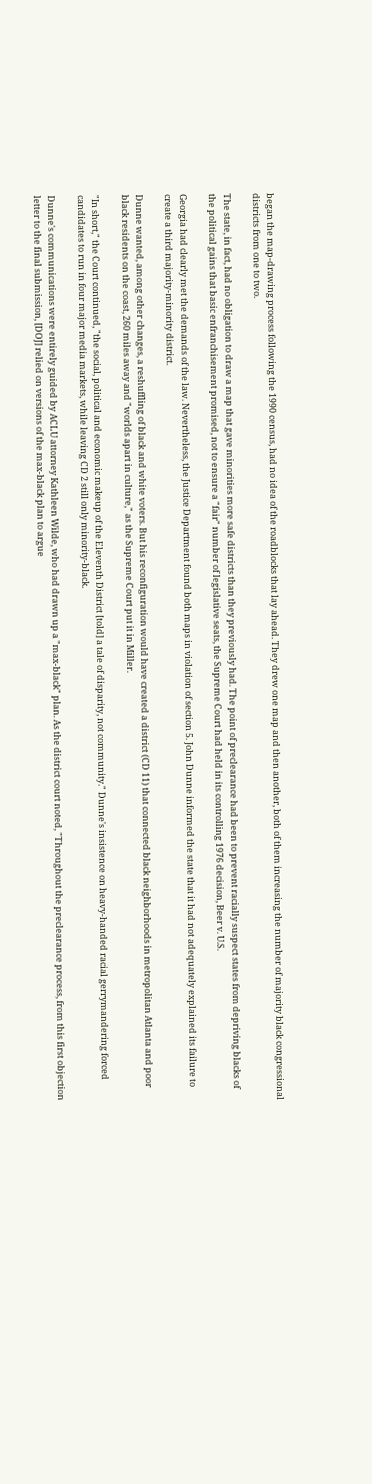began the map-drawing process following the 1990 census, had no idea of the roadblocks that lay ahead. They drew one map and then another, both of them increasing the number of majority black congressional districts from one to two.

The state, in fact, had no obligation to draw a map that gave minorities more safe districts than they previously had. The point of preclearance had been to prevent racially suspect states from depriving blacks of the political gains that basic enfranchisement promised, not to ensure a "fair" number of legislative seats, the Supreme Court had held in its controlling 1976 decision, Beer v. U.S.

Georgia had clearly met the demands of the law. Nevertheless, the Justice Department found both maps in violation of section 5. John Dunne informed the state that it had not adequately explained its failure to create a third majority-minority district.

Dunne wanted, among other changes, a reshuffling of black and white voters. But his reconfiguration would have created a district (CD 11) that connected black neighborhoods in metropolitan Atlanta and poor black residents on the coast, 260 miles away and "worlds apart in culture," as the Supreme Court put it in Miller.

"In short," the Court continued, "the social, political and economic makeup of the Eleventh District [told] a tale of disparity, not community." Dunne's insistence on heavy-handed racial gerrymandering forced candidates to run in four major media markets, while leaving CD 2 still only minority-black.

Dunne's communications were entirely guided by ACLU attorney Kathleen Wilde, who had drawn up a "max-black" plan. As the district court noted, "Throughout the preclearance process, from this first objection letter to the final submission, [DOJ] relied on versions of the max-black plan to argue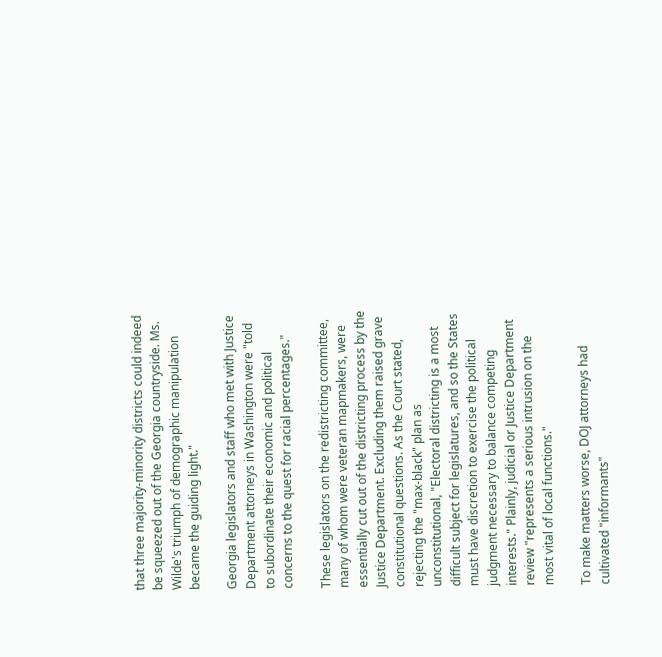that three majority-minority districts could indeed be squeezed out of the Georgia countryside. Ms. Wilde's triumph of demographic manipulation became the guiding light."

Georgia legislators and staff who met with Justice Department attorneys in Washington were "told to subordinate their economic and political concerns to the quest for racial percentages."

These legislators on the redistricting committee, many of whom were veteran mapmakers, were essentially cut out of the districting process by the Justice Department. Excluding them raised grave constitutional questions. As the Court stated, rejecting the "max-black" plan as unconstitutional, "Electoral districting is a most difficult subject for legislatures, and so the States must have discretion to exercise the political judgment necessary to balance competing interests." Plainly, judicial or Justice Department review "represents a serious intrusion on the most vital of local functions."

To make matters worse, DOJ attorneys had cultivated "informants"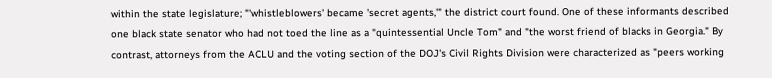within the state legislature; "'whistleblowers' became 'secret agents,'" the district court found. One of these informants described one black state senator who had not toed the line as a "quintessential Uncle Tom" and "the worst friend of blacks in Georgia." By contrast, attorneys from the ACLU and the voting section of the DOJ's Civil Rights Division were characterized as "peers working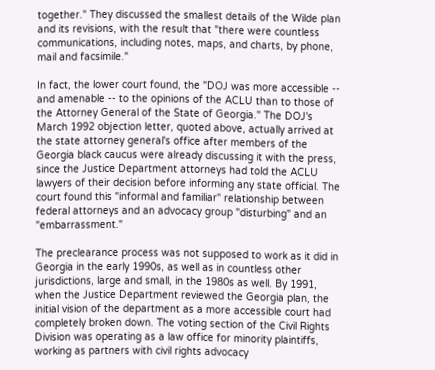together." They discussed the smallest details of the Wilde plan and its revisions, with the result that "there were countless communications, including notes, maps, and charts, by phone, mail and facsimile."

In fact, the lower court found, the "DOJ was more accessible -- and amenable -- to the opinions of the ACLU than to those of the Attorney General of the State of Georgia." The DOJ's March 1992 objection letter, quoted above, actually arrived at the state attorney general's office after members of the Georgia black caucus were already discussing it with the press, since the Justice Department attorneys had told the ACLU lawyers of their decision before informing any state official. The court found this "informal and familiar" relationship between federal attorneys and an advocacy group "disturbing" and an "embarrassment."

The preclearance process was not supposed to work as it did in Georgia in the early 1990s, as well as in countless other jurisdictions, large and small, in the 1980s as well. By 1991, when the Justice Department reviewed the Georgia plan, the initial vision of the department as a more accessible court had completely broken down. The voting section of the Civil Rights Division was operating as a law office for minority plaintiffs, working as partners with civil rights advocacy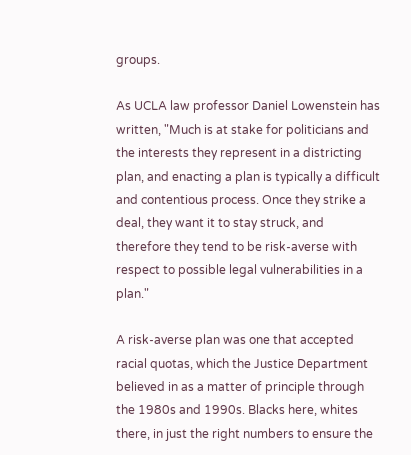groups.

As UCLA law professor Daniel Lowenstein has written, "Much is at stake for politicians and the interests they represent in a districting plan, and enacting a plan is typically a difficult and contentious process. Once they strike a deal, they want it to stay struck, and therefore they tend to be risk-averse with respect to possible legal vulnerabilities in a plan."

A risk-averse plan was one that accepted racial quotas, which the Justice Department believed in as a matter of principle through the 1980s and 1990s. Blacks here, whites there, in just the right numbers to ensure the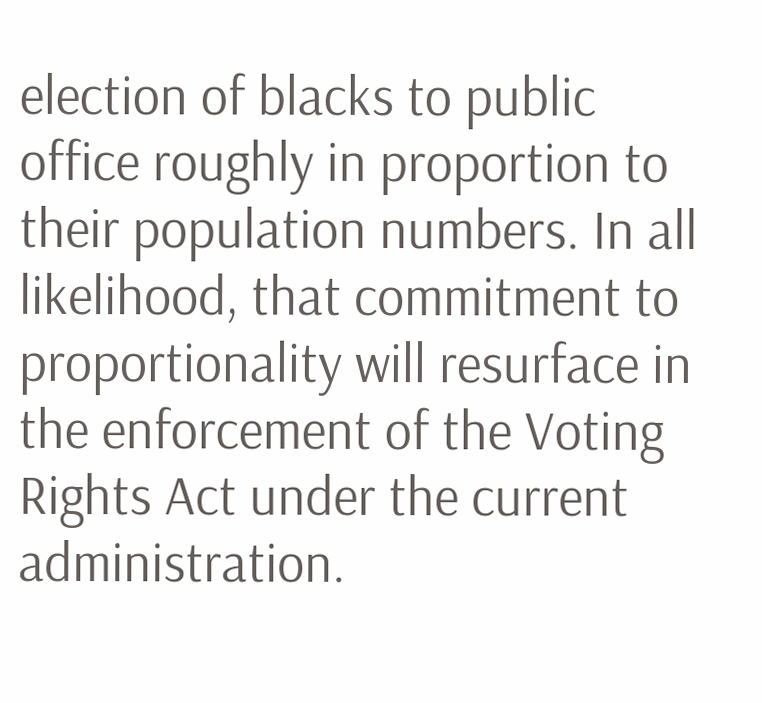election of blacks to public office roughly in proportion to their population numbers. In all likelihood, that commitment to proportionality will resurface in the enforcement of the Voting Rights Act under the current administration.